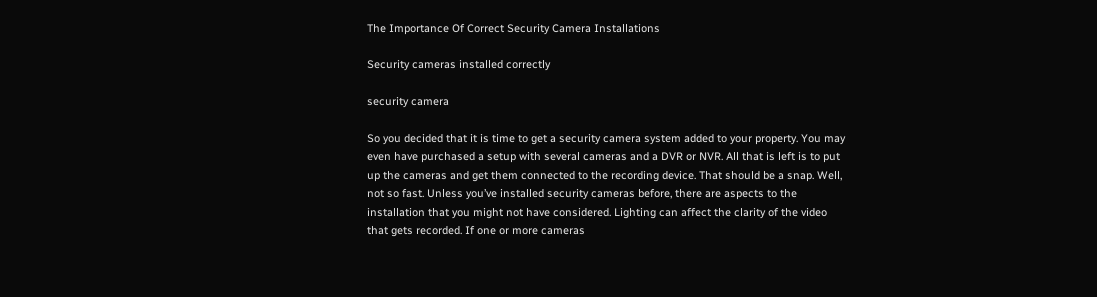The Importance Of Correct Security Camera Installations

Security cameras installed correctly

security camera

So you decided that it is time to get a security camera system added to your property. You may even have purchased a setup with several cameras and a DVR or NVR. All that is left is to put up the cameras and get them connected to the recording device. That should be a snap. Well, not so fast. Unless you’ve installed security cameras before, there are aspects to the installation that you might not have considered. Lighting can affect the clarity of the video that gets recorded. If one or more cameras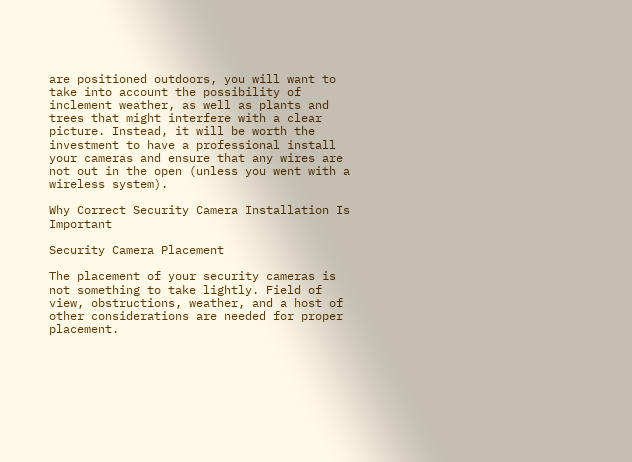are positioned outdoors, you will want to take into account the possibility of inclement weather, as well as plants and trees that might interfere with a clear picture. Instead, it will be worth the investment to have a professional install your cameras and ensure that any wires are not out in the open (unless you went with a wireless system).

Why Correct Security Camera Installation Is Important

Security Camera Placement

The placement of your security cameras is not something to take lightly. Field of view, obstructions, weather, and a host of other considerations are needed for proper placement.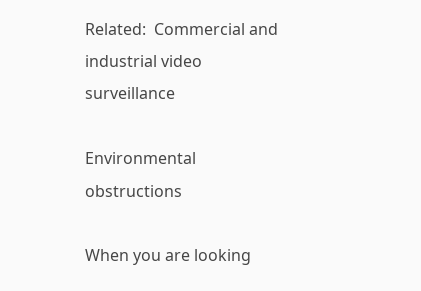Related:  Commercial and industrial video surveillance

Environmental obstructions

When you are looking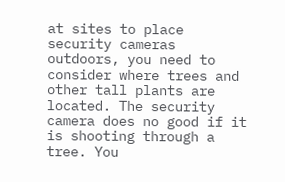at sites to place security cameras outdoors, you need to consider where trees and other tall plants are located. The security camera does no good if it is shooting through a tree. You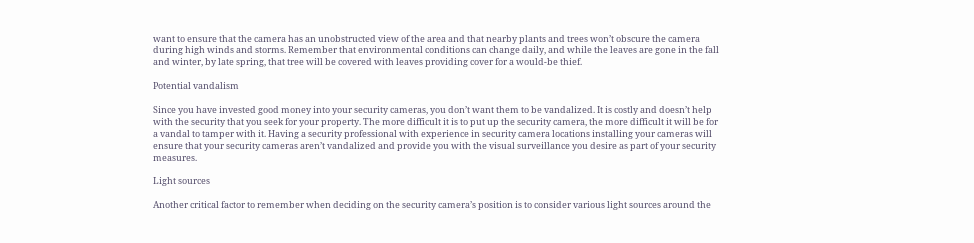want to ensure that the camera has an unobstructed view of the area and that nearby plants and trees won’t obscure the camera during high winds and storms. Remember that environmental conditions can change daily, and while the leaves are gone in the fall and winter, by late spring, that tree will be covered with leaves providing cover for a would-be thief.

Potential vandalism

Since you have invested good money into your security cameras, you don’t want them to be vandalized. It is costly and doesn’t help with the security that you seek for your property. The more difficult it is to put up the security camera, the more difficult it will be for a vandal to tamper with it. Having a security professional with experience in security camera locations installing your cameras will ensure that your security cameras aren’t vandalized and provide you with the visual surveillance you desire as part of your security measures.

Light sources

Another critical factor to remember when deciding on the security camera’s position is to consider various light sources around the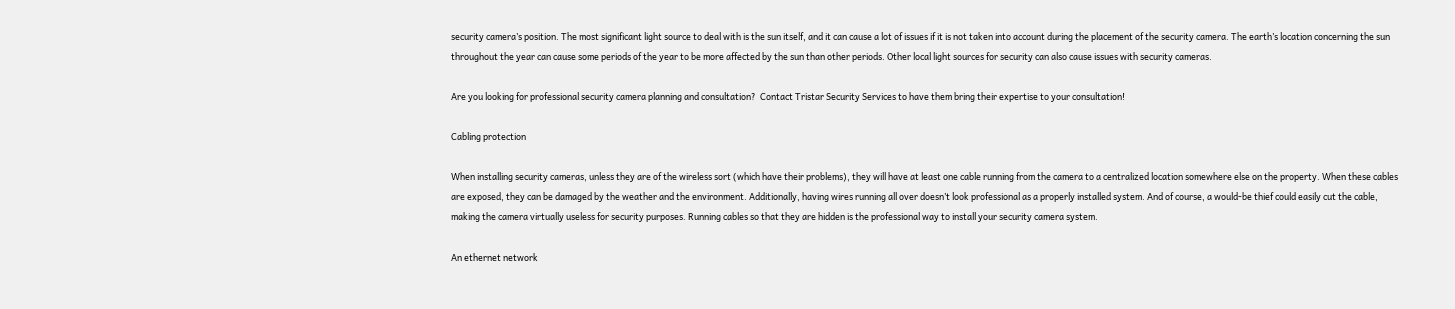security camera’s position. The most significant light source to deal with is the sun itself, and it can cause a lot of issues if it is not taken into account during the placement of the security camera. The earth’s location concerning the sun throughout the year can cause some periods of the year to be more affected by the sun than other periods. Other local light sources for security can also cause issues with security cameras.

Are you looking for professional security camera planning and consultation?  Contact Tristar Security Services to have them bring their expertise to your consultation!

Cabling protection

When installing security cameras, unless they are of the wireless sort (which have their problems), they will have at least one cable running from the camera to a centralized location somewhere else on the property. When these cables are exposed, they can be damaged by the weather and the environment. Additionally, having wires running all over doesn’t look professional as a properly installed system. And of course, a would-be thief could easily cut the cable, making the camera virtually useless for security purposes. Running cables so that they are hidden is the professional way to install your security camera system.

An ethernet network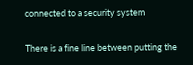connected to a security system


There is a fine line between putting the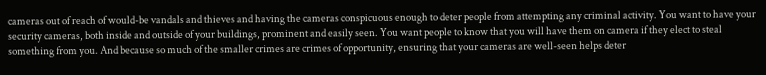cameras out of reach of would-be vandals and thieves and having the cameras conspicuous enough to deter people from attempting any criminal activity. You want to have your security cameras, both inside and outside of your buildings, prominent and easily seen. You want people to know that you will have them on camera if they elect to steal something from you. And because so much of the smaller crimes are crimes of opportunity, ensuring that your cameras are well-seen helps deter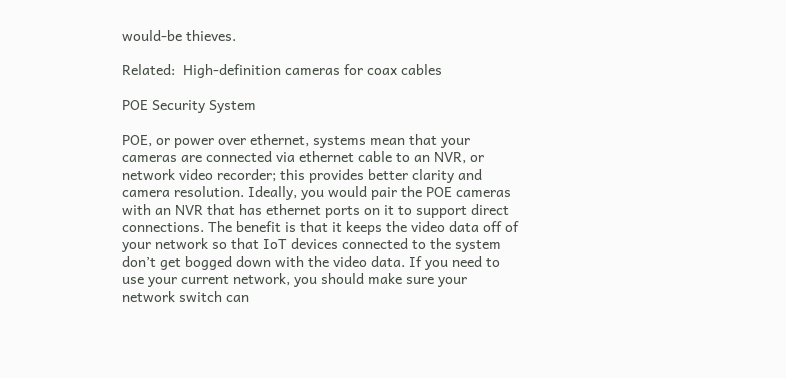would-be thieves.

Related:  High-definition cameras for coax cables

POE Security System

POE, or power over ethernet, systems mean that your cameras are connected via ethernet cable to an NVR, or network video recorder; this provides better clarity and camera resolution. Ideally, you would pair the POE cameras with an NVR that has ethernet ports on it to support direct connections. The benefit is that it keeps the video data off of your network so that IoT devices connected to the system don’t get bogged down with the video data. If you need to use your current network, you should make sure your network switch can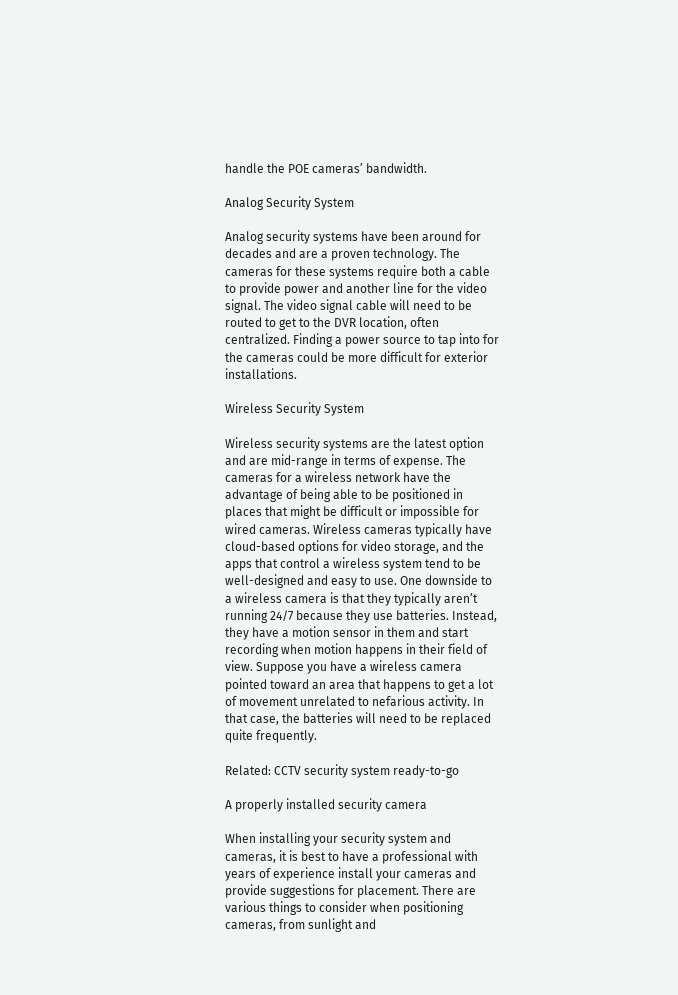handle the POE cameras’ bandwidth.

Analog Security System

Analog security systems have been around for decades and are a proven technology. The cameras for these systems require both a cable to provide power and another line for the video signal. The video signal cable will need to be routed to get to the DVR location, often centralized. Finding a power source to tap into for the cameras could be more difficult for exterior installations.

Wireless Security System

Wireless security systems are the latest option and are mid-range in terms of expense. The cameras for a wireless network have the advantage of being able to be positioned in places that might be difficult or impossible for wired cameras. Wireless cameras typically have cloud-based options for video storage, and the apps that control a wireless system tend to be well-designed and easy to use. One downside to a wireless camera is that they typically aren’t running 24/7 because they use batteries. Instead, they have a motion sensor in them and start recording when motion happens in their field of view. Suppose you have a wireless camera pointed toward an area that happens to get a lot of movement unrelated to nefarious activity. In that case, the batteries will need to be replaced quite frequently.

Related: CCTV security system ready-to-go

A properly installed security camera

When installing your security system and cameras, it is best to have a professional with years of experience install your cameras and provide suggestions for placement. There are various things to consider when positioning cameras, from sunlight and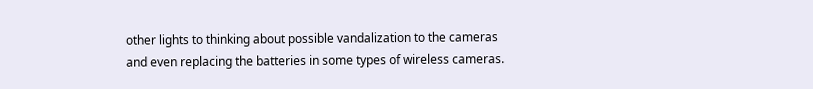other lights to thinking about possible vandalization to the cameras and even replacing the batteries in some types of wireless cameras.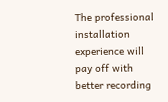The professional installation experience will pay off with better recording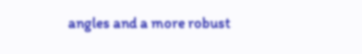angles and a more robust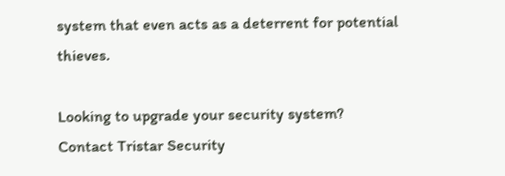system that even acts as a deterrent for potential thieves.

Looking to upgrade your security system?  Contact Tristar Security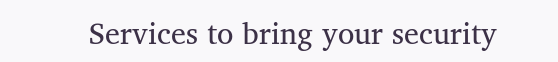Services to bring your security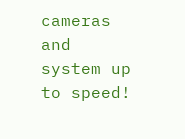cameras and system up to speed!